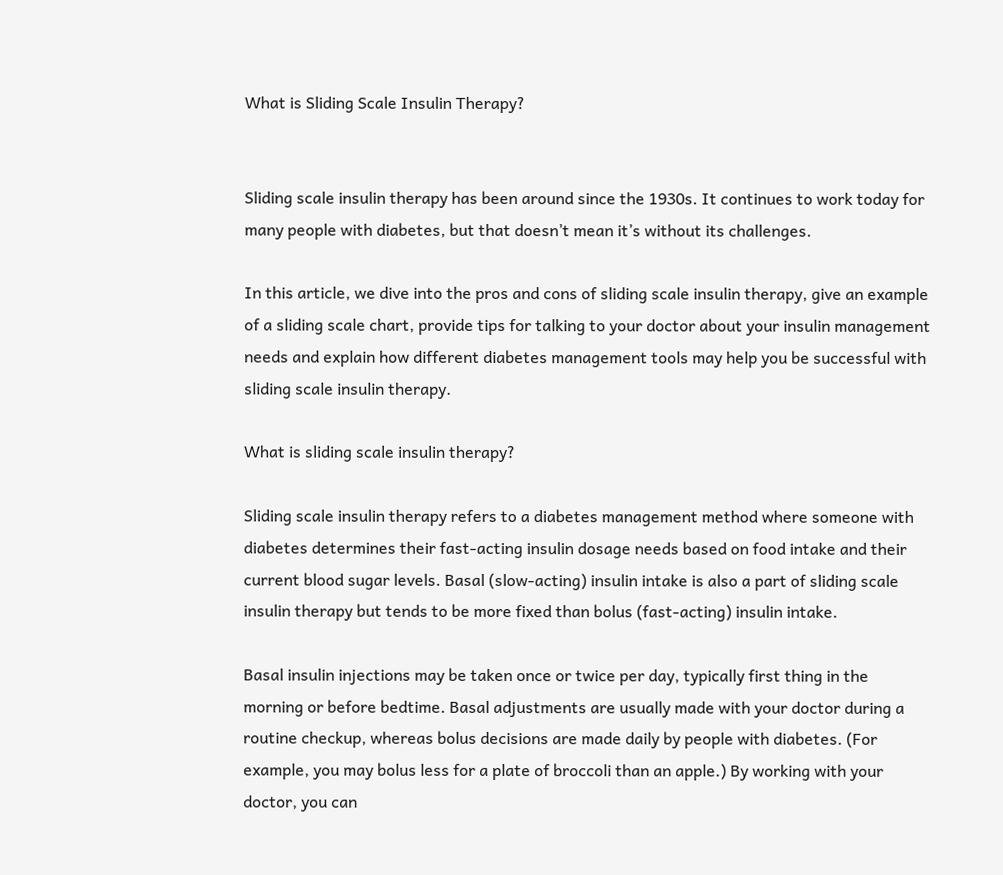What is Sliding Scale Insulin Therapy?


Sliding scale insulin therapy has been around since the 1930s. It continues to work today for many people with diabetes, but that doesn’t mean it’s without its challenges.

In this article, we dive into the pros and cons of sliding scale insulin therapy, give an example of a sliding scale chart, provide tips for talking to your doctor about your insulin management needs and explain how different diabetes management tools may help you be successful with sliding scale insulin therapy.

What is sliding scale insulin therapy?

Sliding scale insulin therapy refers to a diabetes management method where someone with diabetes determines their fast-acting insulin dosage needs based on food intake and their current blood sugar levels. Basal (slow-acting) insulin intake is also a part of sliding scale insulin therapy but tends to be more fixed than bolus (fast-acting) insulin intake.

Basal insulin injections may be taken once or twice per day, typically first thing in the morning or before bedtime. Basal adjustments are usually made with your doctor during a routine checkup, whereas bolus decisions are made daily by people with diabetes. (For example, you may bolus less for a plate of broccoli than an apple.) By working with your doctor, you can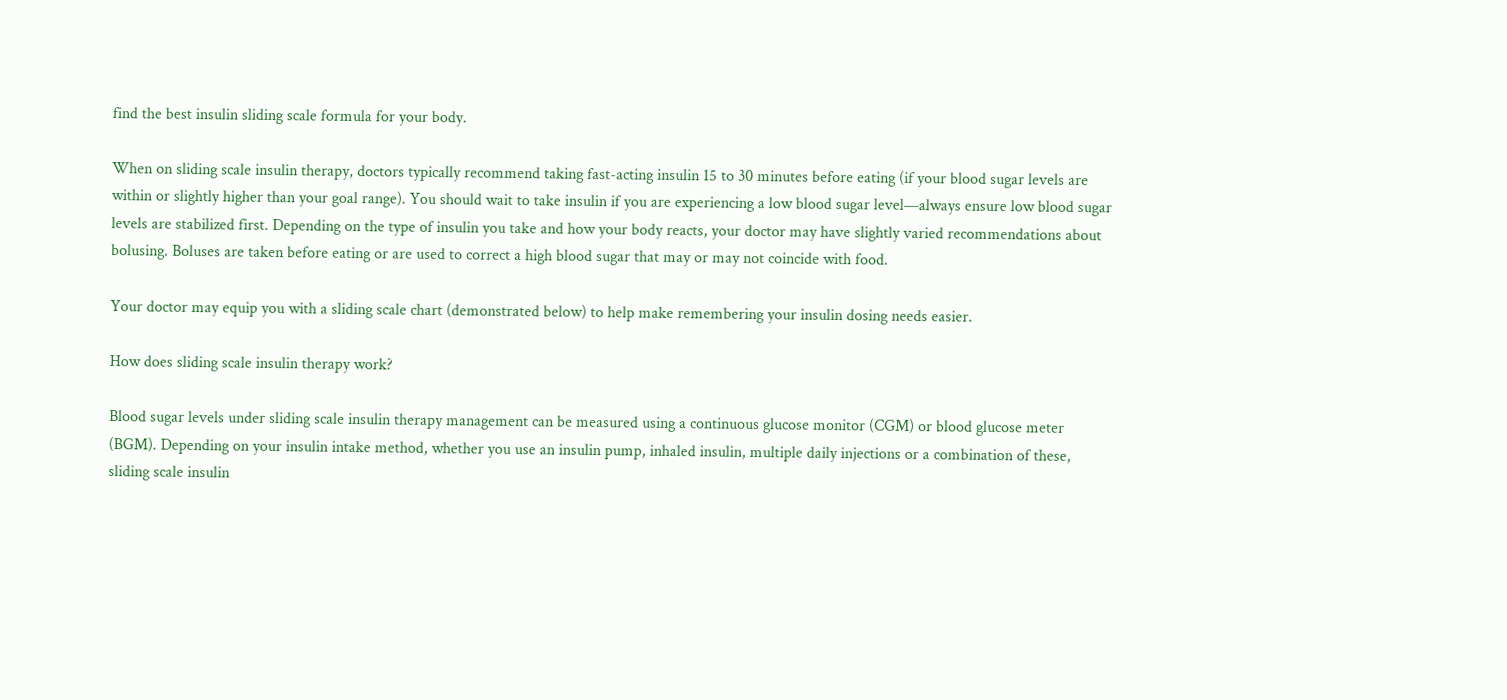find the best insulin sliding scale formula for your body.

When on sliding scale insulin therapy, doctors typically recommend taking fast-acting insulin 15 to 30 minutes before eating (if your blood sugar levels are within or slightly higher than your goal range). You should wait to take insulin if you are experiencing a low blood sugar level—always ensure low blood sugar levels are stabilized first. Depending on the type of insulin you take and how your body reacts, your doctor may have slightly varied recommendations about bolusing. Boluses are taken before eating or are used to correct a high blood sugar that may or may not coincide with food.

Your doctor may equip you with a sliding scale chart (demonstrated below) to help make remembering your insulin dosing needs easier.

How does sliding scale insulin therapy work?

Blood sugar levels under sliding scale insulin therapy management can be measured using a continuous glucose monitor (CGM) or blood glucose meter (BGM). Depending on your insulin intake method, whether you use an insulin pump, inhaled insulin, multiple daily injections or a combination of these, sliding scale insulin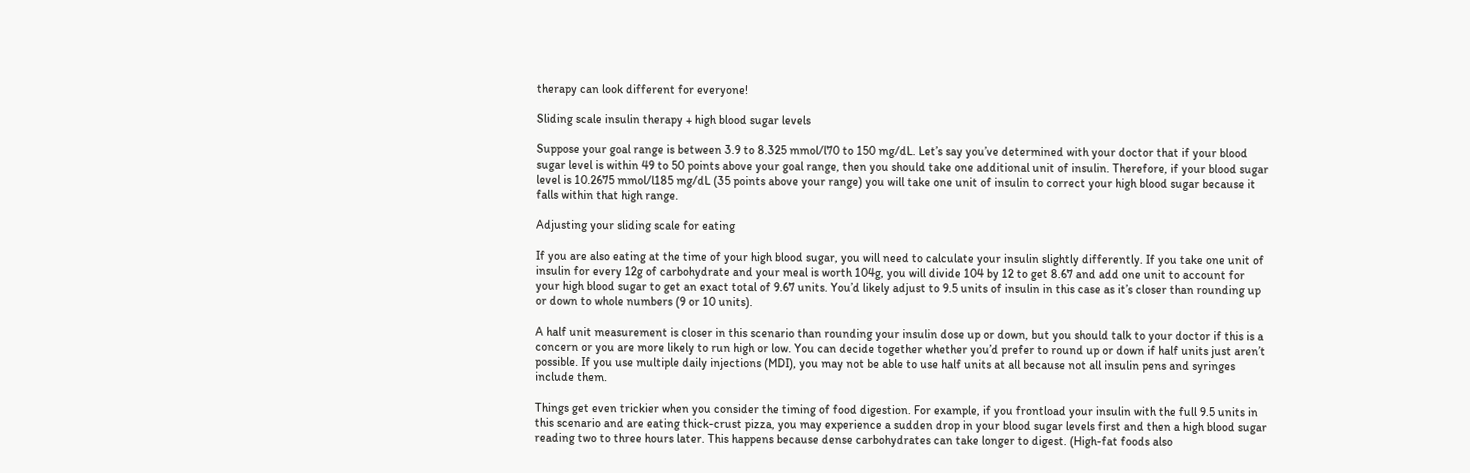therapy can look different for everyone!

Sliding scale insulin therapy + high blood sugar levels

Suppose your goal range is between 3.9 to 8.325 mmol/l70 to 150 mg/dL. Let’s say you’ve determined with your doctor that if your blood sugar level is within 49 to 50 points above your goal range, then you should take one additional unit of insulin. Therefore, if your blood sugar level is 10.2675 mmol/l185 mg/dL (35 points above your range) you will take one unit of insulin to correct your high blood sugar because it falls within that high range.

Adjusting your sliding scale for eating

If you are also eating at the time of your high blood sugar, you will need to calculate your insulin slightly differently. If you take one unit of insulin for every 12g of carbohydrate and your meal is worth 104g, you will divide 104 by 12 to get 8.67 and add one unit to account for your high blood sugar to get an exact total of 9.67 units. You’d likely adjust to 9.5 units of insulin in this case as it’s closer than rounding up or down to whole numbers (9 or 10 units).

A half unit measurement is closer in this scenario than rounding your insulin dose up or down, but you should talk to your doctor if this is a concern or you are more likely to run high or low. You can decide together whether you’d prefer to round up or down if half units just aren’t possible. If you use multiple daily injections (MDI), you may not be able to use half units at all because not all insulin pens and syringes include them.

Things get even trickier when you consider the timing of food digestion. For example, if you frontload your insulin with the full 9.5 units in this scenario and are eating thick-crust pizza, you may experience a sudden drop in your blood sugar levels first and then a high blood sugar reading two to three hours later. This happens because dense carbohydrates can take longer to digest. (High-fat foods also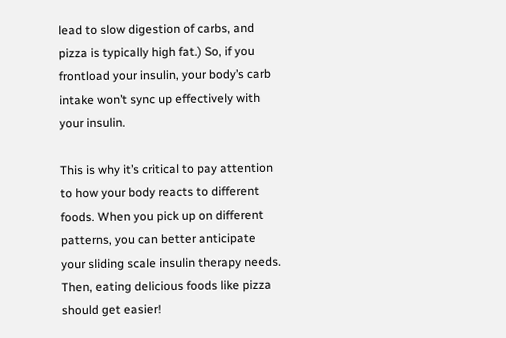lead to slow digestion of carbs, and pizza is typically high fat.) So, if you frontload your insulin, your body’s carb intake won’t sync up effectively with your insulin.

This is why it’s critical to pay attention to how your body reacts to different foods. When you pick up on different patterns, you can better anticipate your sliding scale insulin therapy needs. Then, eating delicious foods like pizza should get easier!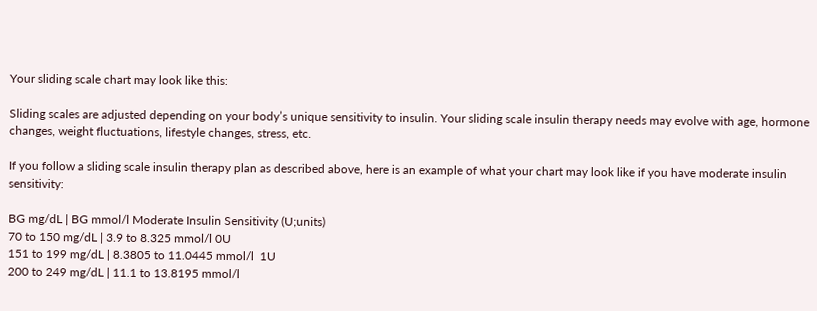Your sliding scale chart may look like this:

Sliding scales are adjusted depending on your body’s unique sensitivity to insulin. Your sliding scale insulin therapy needs may evolve with age, hormone changes, weight fluctuations, lifestyle changes, stress, etc.

If you follow a sliding scale insulin therapy plan as described above, here is an example of what your chart may look like if you have moderate insulin sensitivity:

BG mg/dL | BG mmol/l Moderate Insulin Sensitivity (U;units)
70 to 150 mg/dL | 3.9 to 8.325 mmol/l 0U
151 to 199 mg/dL | 8.3805 to 11.0445 mmol/l  1U
200 to 249 mg/dL | 11.1 to 13.8195 mmol/l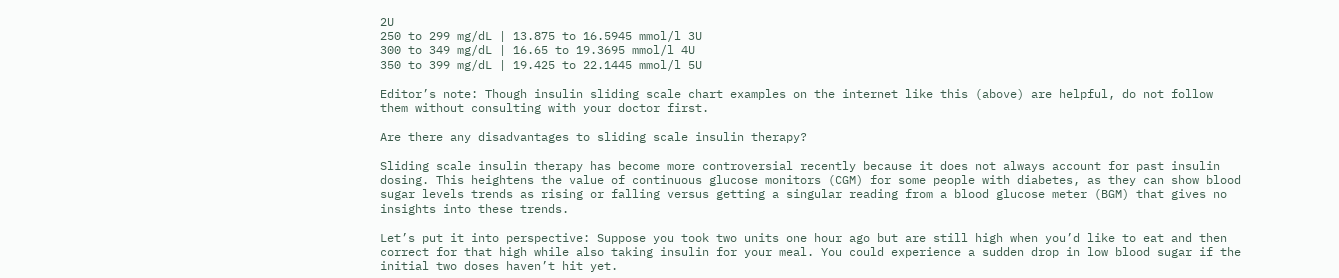2U
250 to 299 mg/dL | 13.875 to 16.5945 mmol/l 3U
300 to 349 mg/dL | 16.65 to 19.3695 mmol/l 4U
350 to 399 mg/dL | 19.425 to 22.1445 mmol/l 5U

Editor’s note: Though insulin sliding scale chart examples on the internet like this (above) are helpful, do not follow them without consulting with your doctor first.

Are there any disadvantages to sliding scale insulin therapy?

Sliding scale insulin therapy has become more controversial recently because it does not always account for past insulin dosing. This heightens the value of continuous glucose monitors (CGM) for some people with diabetes, as they can show blood sugar levels trends as rising or falling versus getting a singular reading from a blood glucose meter (BGM) that gives no insights into these trends.

Let’s put it into perspective: Suppose you took two units one hour ago but are still high when you’d like to eat and then correct for that high while also taking insulin for your meal. You could experience a sudden drop in low blood sugar if the initial two doses haven’t hit yet.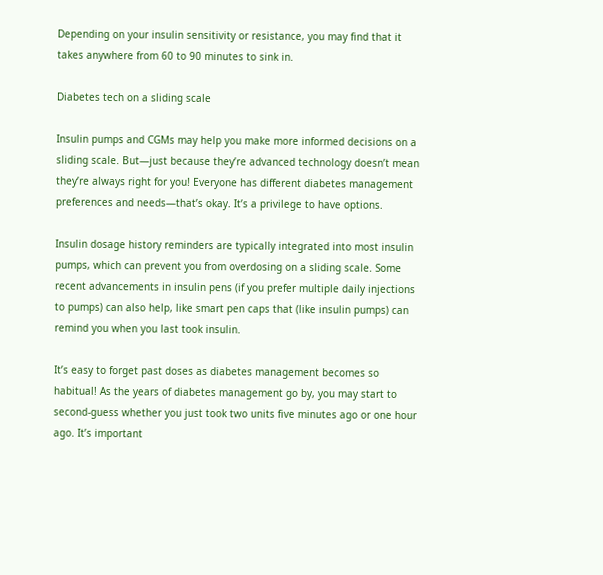Depending on your insulin sensitivity or resistance, you may find that it takes anywhere from 60 to 90 minutes to sink in.

Diabetes tech on a sliding scale

Insulin pumps and CGMs may help you make more informed decisions on a sliding scale. But—just because they’re advanced technology doesn’t mean they’re always right for you! Everyone has different diabetes management preferences and needs—that’s okay. It’s a privilege to have options.

Insulin dosage history reminders are typically integrated into most insulin pumps, which can prevent you from overdosing on a sliding scale. Some recent advancements in insulin pens (if you prefer multiple daily injections to pumps) can also help, like smart pen caps that (like insulin pumps) can remind you when you last took insulin.

It’s easy to forget past doses as diabetes management becomes so habitual! As the years of diabetes management go by, you may start to second-guess whether you just took two units five minutes ago or one hour ago. It’s important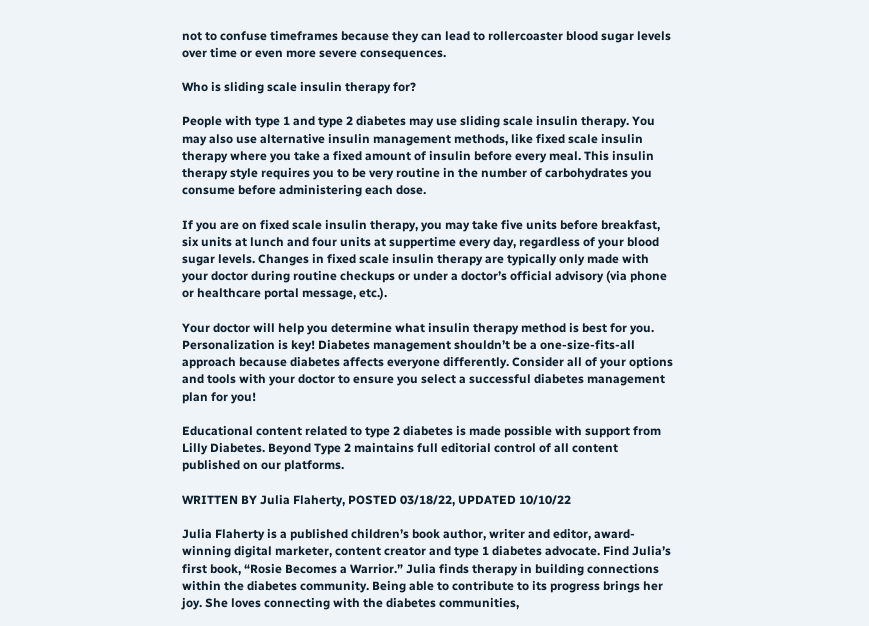not to confuse timeframes because they can lead to rollercoaster blood sugar levels over time or even more severe consequences.

Who is sliding scale insulin therapy for?

People with type 1 and type 2 diabetes may use sliding scale insulin therapy. You may also use alternative insulin management methods, like fixed scale insulin therapy where you take a fixed amount of insulin before every meal. This insulin therapy style requires you to be very routine in the number of carbohydrates you consume before administering each dose.

If you are on fixed scale insulin therapy, you may take five units before breakfast, six units at lunch and four units at suppertime every day, regardless of your blood sugar levels. Changes in fixed scale insulin therapy are typically only made with your doctor during routine checkups or under a doctor’s official advisory (via phone or healthcare portal message, etc.).

Your doctor will help you determine what insulin therapy method is best for you. Personalization is key! Diabetes management shouldn’t be a one-size-fits-all approach because diabetes affects everyone differently. Consider all of your options and tools with your doctor to ensure you select a successful diabetes management plan for you!

Educational content related to type 2 diabetes is made possible with support from Lilly Diabetes. Beyond Type 2 maintains full editorial control of all content published on our platforms.

WRITTEN BY Julia Flaherty, POSTED 03/18/22, UPDATED 10/10/22

Julia Flaherty is a published children’s book author, writer and editor, award-winning digital marketer, content creator and type 1 diabetes advocate. Find Julia’s first book, “Rosie Becomes a Warrior.” Julia finds therapy in building connections within the diabetes community. Being able to contribute to its progress brings her joy. She loves connecting with the diabetes communities,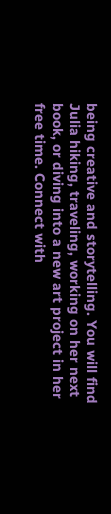being creative and storytelling. You will find Julia hiking, traveling, working on her next book, or diving into a new art project in her free time. Connect with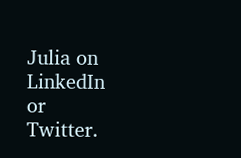Julia on LinkedIn or Twitter.